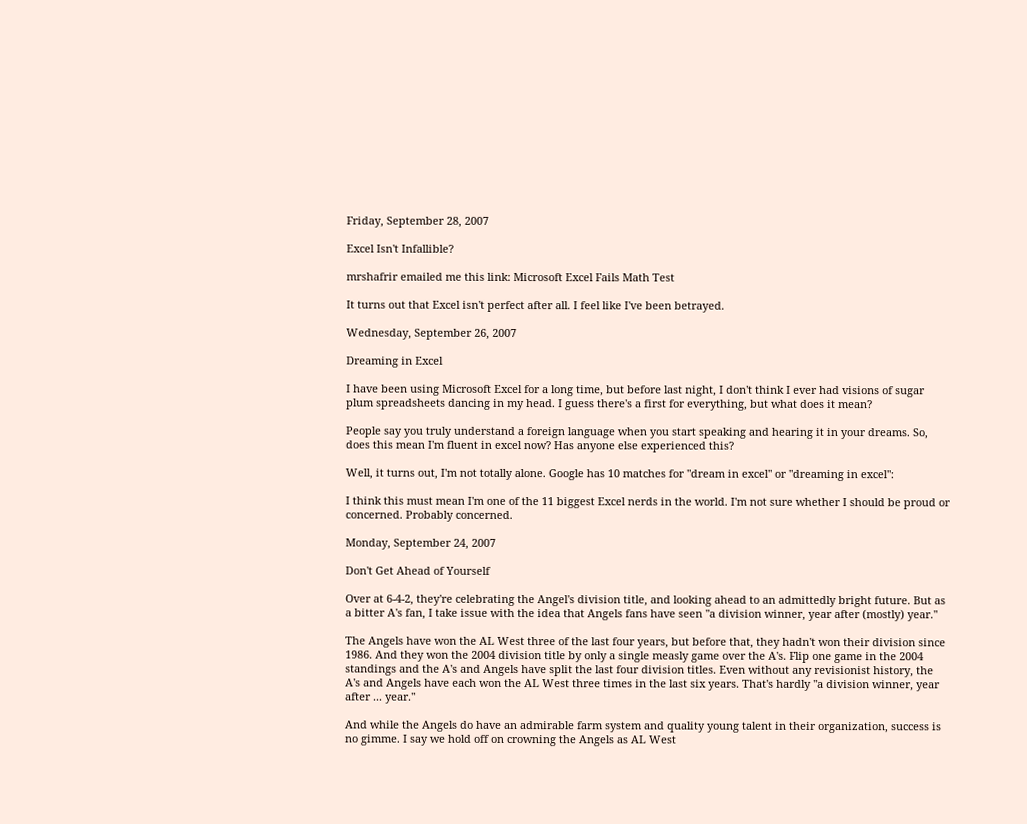Friday, September 28, 2007

Excel Isn't Infallible?

mrshafrir emailed me this link: Microsoft Excel Fails Math Test

It turns out that Excel isn't perfect after all. I feel like I've been betrayed.

Wednesday, September 26, 2007

Dreaming in Excel

I have been using Microsoft Excel for a long time, but before last night, I don't think I ever had visions of sugar plum spreadsheets dancing in my head. I guess there's a first for everything, but what does it mean?

People say you truly understand a foreign language when you start speaking and hearing it in your dreams. So, does this mean I'm fluent in excel now? Has anyone else experienced this?

Well, it turns out, I'm not totally alone. Google has 10 matches for "dream in excel" or "dreaming in excel":

I think this must mean I'm one of the 11 biggest Excel nerds in the world. I'm not sure whether I should be proud or concerned. Probably concerned.

Monday, September 24, 2007

Don't Get Ahead of Yourself

Over at 6-4-2, they're celebrating the Angel's division title, and looking ahead to an admittedly bright future. But as a bitter A's fan, I take issue with the idea that Angels fans have seen "a division winner, year after (mostly) year."

The Angels have won the AL West three of the last four years, but before that, they hadn't won their division since 1986. And they won the 2004 division title by only a single measly game over the A's. Flip one game in the 2004 standings and the A's and Angels have split the last four division titles. Even without any revisionist history, the A's and Angels have each won the AL West three times in the last six years. That's hardly "a division winner, year after ... year."

And while the Angels do have an admirable farm system and quality young talent in their organization, success is no gimme. I say we hold off on crowning the Angels as AL West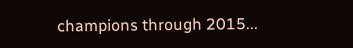champions through 2015...